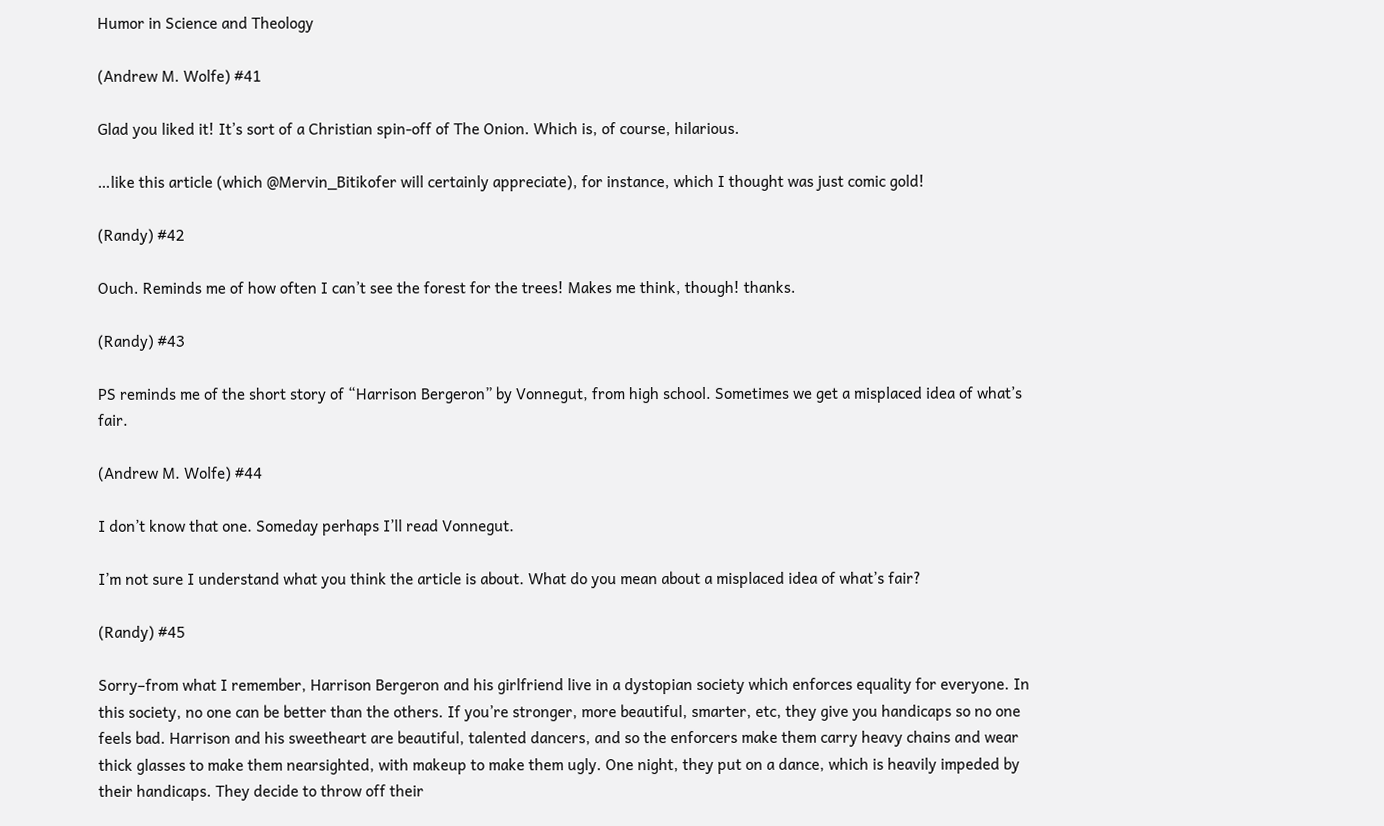Humor in Science and Theology

(Andrew M. Wolfe) #41

Glad you liked it! It’s sort of a Christian spin-off of The Onion. Which is, of course, hilarious.

…like this article (which @Mervin_Bitikofer will certainly appreciate), for instance, which I thought was just comic gold!

(Randy) #42

Ouch. Reminds me of how often I can’t see the forest for the trees! Makes me think, though! thanks.

(Randy) #43

PS reminds me of the short story of “Harrison Bergeron” by Vonnegut, from high school. Sometimes we get a misplaced idea of what’s fair.

(Andrew M. Wolfe) #44

I don’t know that one. Someday perhaps I’ll read Vonnegut.

I’m not sure I understand what you think the article is about. What do you mean about a misplaced idea of what’s fair?

(Randy) #45

Sorry–from what I remember, Harrison Bergeron and his girlfriend live in a dystopian society which enforces equality for everyone. In this society, no one can be better than the others. If you’re stronger, more beautiful, smarter, etc, they give you handicaps so no one feels bad. Harrison and his sweetheart are beautiful, talented dancers, and so the enforcers make them carry heavy chains and wear thick glasses to make them nearsighted, with makeup to make them ugly. One night, they put on a dance, which is heavily impeded by their handicaps. They decide to throw off their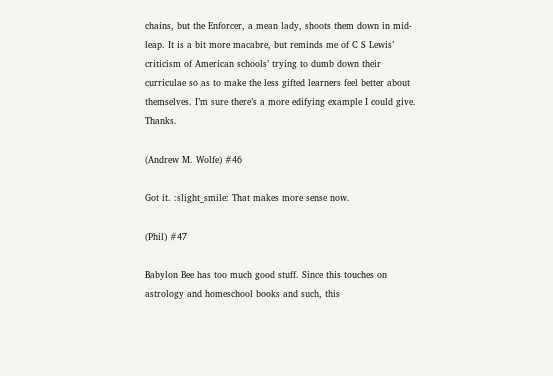chains, but the Enforcer, a mean lady, shoots them down in mid-leap. It is a bit more macabre, but reminds me of C S Lewis’ criticism of American schools’ trying to dumb down their curriculae so as to make the less gifted learners feel better about themselves. I’m sure there’s a more edifying example I could give. Thanks.

(Andrew M. Wolfe) #46

Got it. :slight_smile: That makes more sense now.

(Phil) #47

Babylon Bee has too much good stuff. Since this touches on astrology and homeschool books and such, this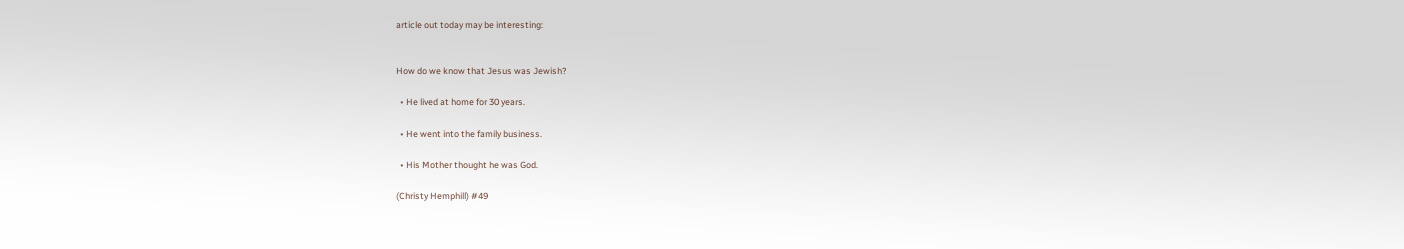article out today may be interesting:


How do we know that Jesus was Jewish?

  • He lived at home for 30 years.

  • He went into the family business.

  • His Mother thought he was God.

(Christy Hemphill) #49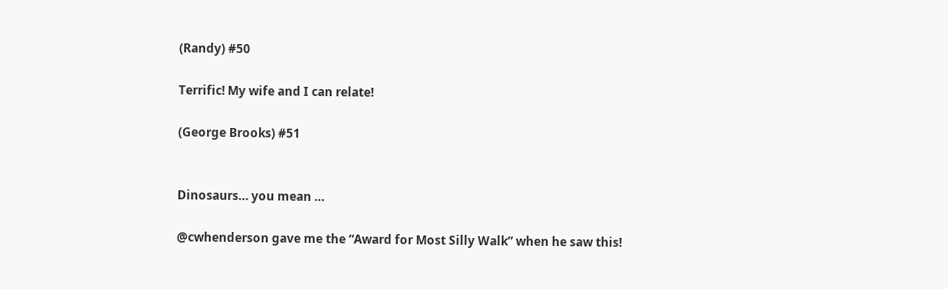(Randy) #50

Terrific! My wife and I can relate!

(George Brooks) #51


Dinosaurs… you mean …

@cwhenderson gave me the “Award for Most Silly Walk” when he saw this!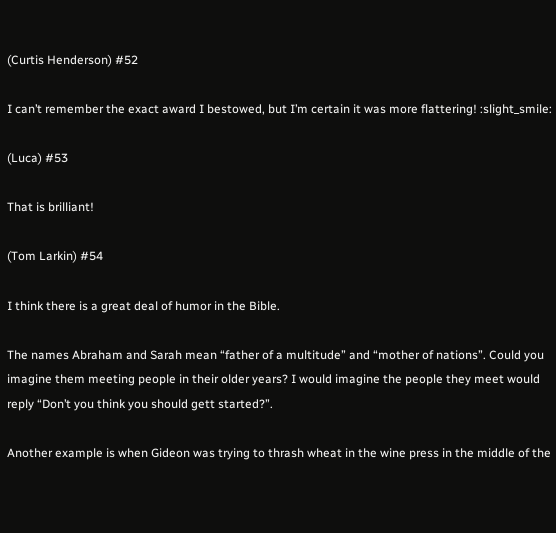(Curtis Henderson) #52

I can’t remember the exact award I bestowed, but I’m certain it was more flattering! :slight_smile:

(Luca) #53

That is brilliant!

(Tom Larkin) #54

I think there is a great deal of humor in the Bible.

The names Abraham and Sarah mean “father of a multitude” and “mother of nations”. Could you imagine them meeting people in their older years? I would imagine the people they meet would reply “Don’t you think you should gett started?”.

Another example is when Gideon was trying to thrash wheat in the wine press in the middle of the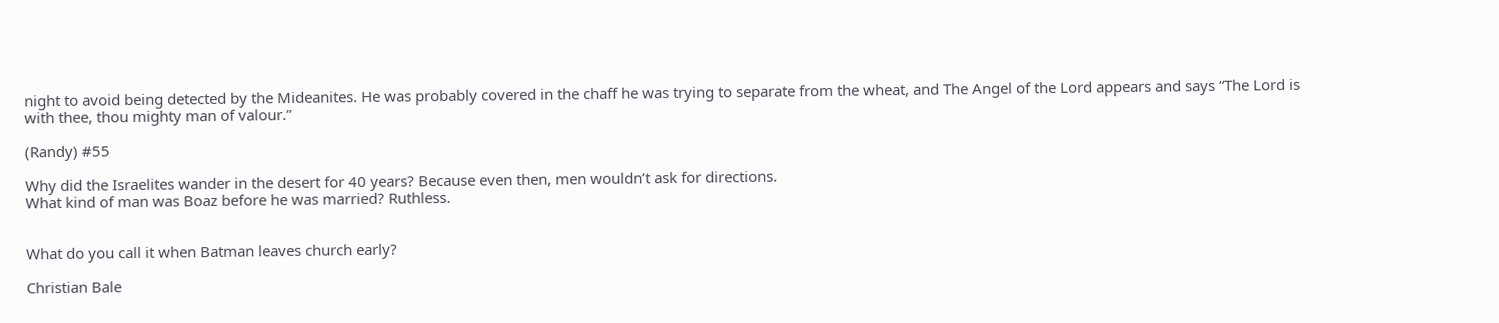night to avoid being detected by the Mideanites. He was probably covered in the chaff he was trying to separate from the wheat, and The Angel of the Lord appears and says “The Lord is with thee, thou mighty man of valour.”

(Randy) #55

Why did the Israelites wander in the desert for 40 years? Because even then, men wouldn’t ask for directions.
What kind of man was Boaz before he was married? Ruthless.


What do you call it when Batman leaves church early?

Christian Bale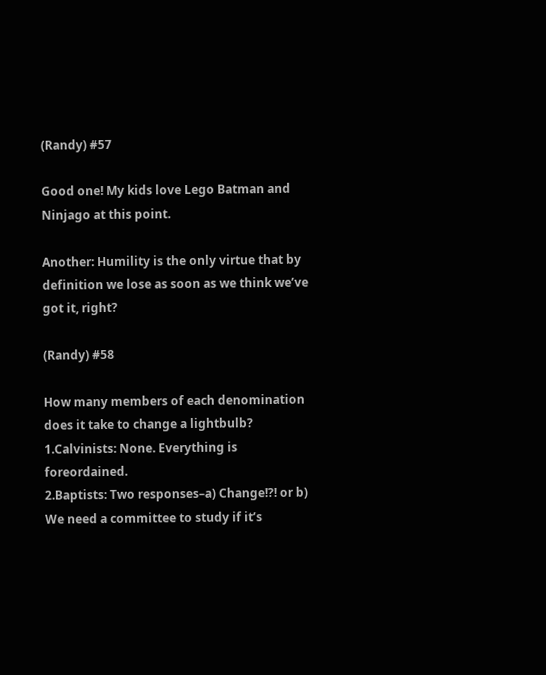(Randy) #57

Good one! My kids love Lego Batman and Ninjago at this point.

Another: Humility is the only virtue that by definition we lose as soon as we think we’ve got it, right?

(Randy) #58

How many members of each denomination does it take to change a lightbulb?
1.Calvinists: None. Everything is foreordained.
2.Baptists: Two responses–a) Change!?! or b) We need a committee to study if it’s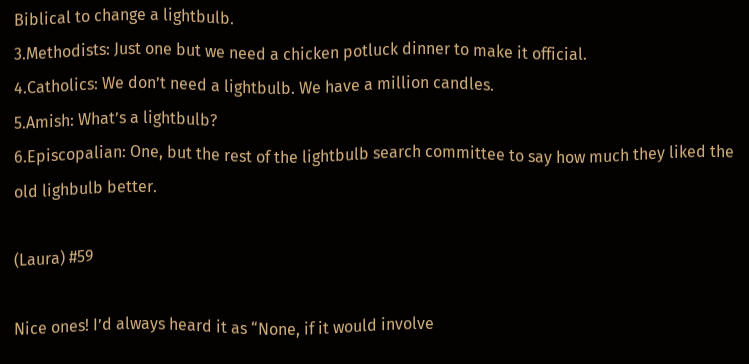Biblical to change a lightbulb.
3.Methodists: Just one but we need a chicken potluck dinner to make it official.
4.Catholics: We don’t need a lightbulb. We have a million candles.
5.Amish: What’s a lightbulb?
6.Episcopalian: One, but the rest of the lightbulb search committee to say how much they liked the old lighbulb better.

(Laura) #59

Nice ones! I’d always heard it as “None, if it would involve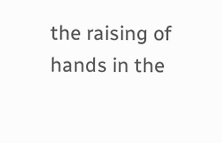the raising of hands in the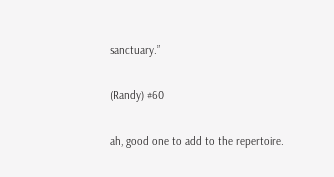sanctuary.”

(Randy) #60

ah, good one to add to the repertoire.